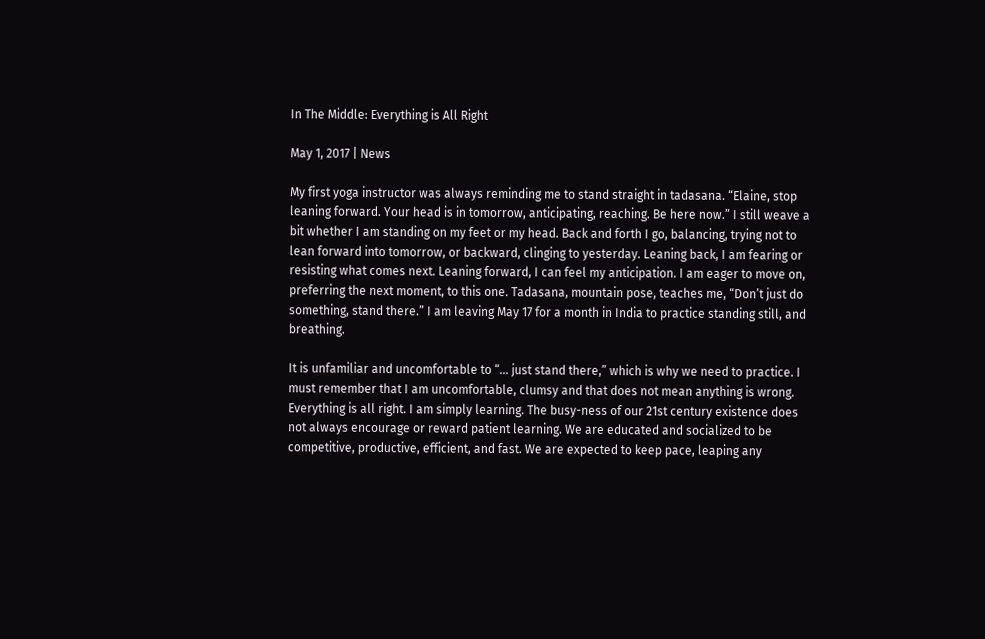In The Middle: Everything is All Right

May 1, 2017 | News

My first yoga instructor was always reminding me to stand straight in tadasana. “Elaine, stop leaning forward. Your head is in tomorrow, anticipating, reaching. Be here now.” I still weave a bit whether I am standing on my feet or my head. Back and forth I go, balancing, trying not to lean forward into tomorrow, or backward, clinging to yesterday. Leaning back, I am fearing or resisting what comes next. Leaning forward, I can feel my anticipation. I am eager to move on, preferring the next moment, to this one. Tadasana, mountain pose, teaches me, “Don’t just do something, stand there.” I am leaving May 17 for a month in India to practice standing still, and breathing.

It is unfamiliar and uncomfortable to “… just stand there,” which is why we need to practice. I must remember that I am uncomfortable, clumsy and that does not mean anything is wrong. Everything is all right. I am simply learning. The busy-ness of our 21st century existence does not always encourage or reward patient learning. We are educated and socialized to be competitive, productive, efficient, and fast. We are expected to keep pace, leaping any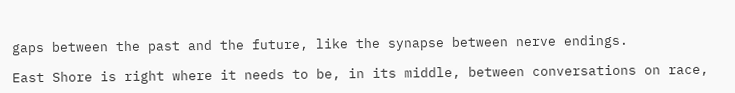gaps between the past and the future, like the synapse between nerve endings.

East Shore is right where it needs to be, in its middle, between conversations on race,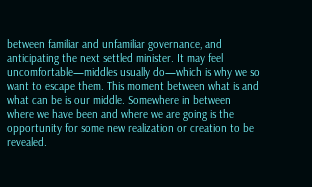between familiar and unfamiliar governance, and anticipating the next settled minister. It may feel uncomfortable—middles usually do—which is why we so want to escape them. This moment between what is and what can be is our middle. Somewhere in between where we have been and where we are going is the opportunity for some new realization or creation to be revealed.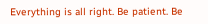Everything is all right. Be patient. Be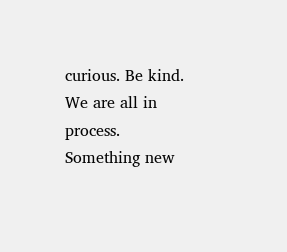curious. Be kind. We are all in process. Something new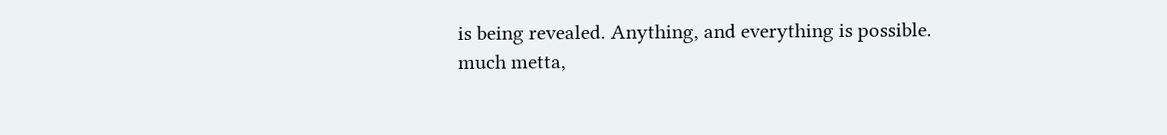is being revealed. Anything, and everything is possible.
much metta,